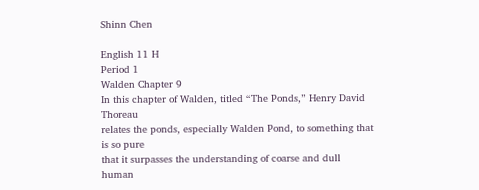Shinn Chen

English 11 H
Period 1
Walden Chapter 9
In this chapter of Walden, titled “The Ponds,” Henry David Thoreau
relates the ponds, especially Walden Pond, to something that is so pure
that it surpasses the understanding of coarse and dull human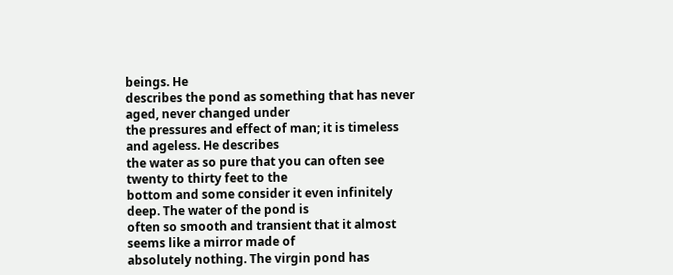beings. He
describes the pond as something that has never aged, never changed under
the pressures and effect of man; it is timeless and ageless. He describes
the water as so pure that you can often see twenty to thirty feet to the
bottom and some consider it even infinitely deep. The water of the pond is
often so smooth and transient that it almost seems like a mirror made of
absolutely nothing. The virgin pond has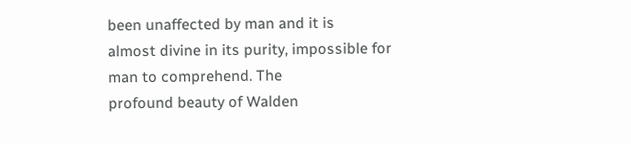been unaffected by man and it is
almost divine in its purity, impossible for man to comprehend. The
profound beauty of Walden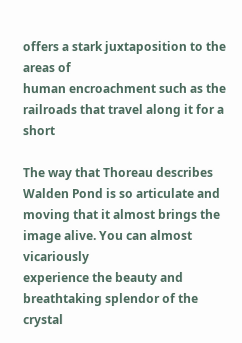offers a stark juxtaposition to the areas of
human encroachment such as the railroads that travel along it for a short

The way that Thoreau describes Walden Pond is so articulate and
moving that it almost brings the image alive. You can almost vicariously
experience the beauty and breathtaking splendor of the crystal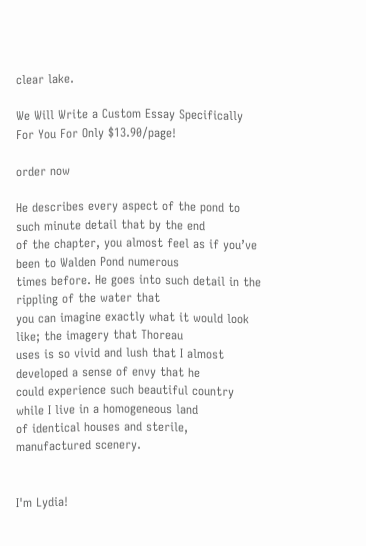clear lake.

We Will Write a Custom Essay Specifically
For You For Only $13.90/page!

order now

He describes every aspect of the pond to such minute detail that by the end
of the chapter, you almost feel as if you’ve been to Walden Pond numerous
times before. He goes into such detail in the rippling of the water that
you can imagine exactly what it would look like; the imagery that Thoreau
uses is so vivid and lush that I almost developed a sense of envy that he
could experience such beautiful country while I live in a homogeneous land
of identical houses and sterile, manufactured scenery.


I'm Lydia!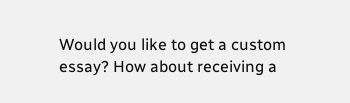Would you like to get a custom essay? How about receiving a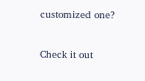customized one?

Check it out